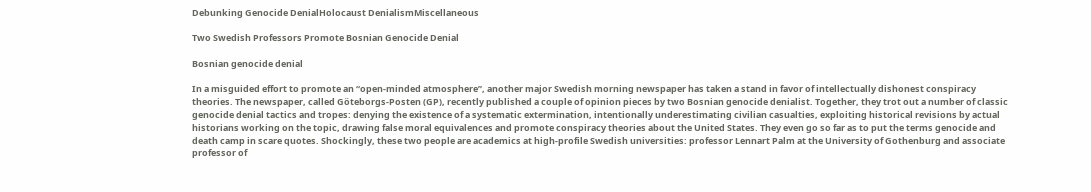Debunking Genocide DenialHolocaust DenialismMiscellaneous

Two Swedish Professors Promote Bosnian Genocide Denial

Bosnian genocide denial

In a misguided effort to promote an “open-minded atmosphere”, another major Swedish morning newspaper has taken a stand in favor of intellectually dishonest conspiracy theories. The newspaper, called Göteborgs-Posten (GP), recently published a couple of opinion pieces by two Bosnian genocide denialist. Together, they trot out a number of classic genocide denial tactics and tropes: denying the existence of a systematic extermination, intentionally underestimating civilian casualties, exploiting historical revisions by actual historians working on the topic, drawing false moral equivalences and promote conspiracy theories about the United States. They even go so far as to put the terms genocide and death camp in scare quotes. Shockingly, these two people are academics at high-profile Swedish universities: professor Lennart Palm at the University of Gothenburg and associate professor of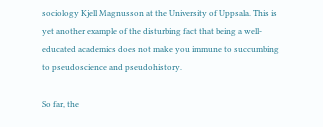sociology Kjell Magnusson at the University of Uppsala. This is yet another example of the disturbing fact that being a well-educated academics does not make you immune to succumbing to pseudoscience and pseudohistory.

So far, the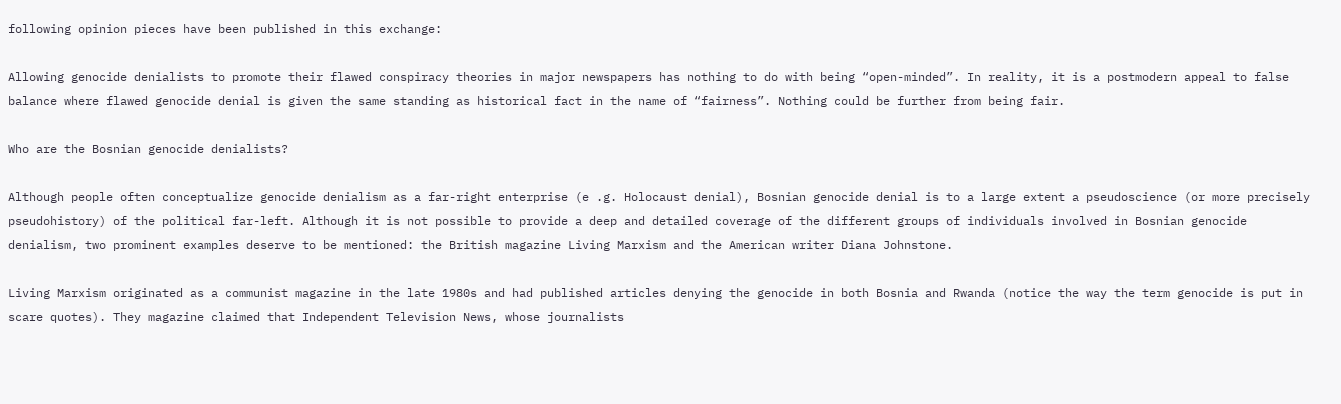following opinion pieces have been published in this exchange:

Allowing genocide denialists to promote their flawed conspiracy theories in major newspapers has nothing to do with being “open-minded”. In reality, it is a postmodern appeal to false balance where flawed genocide denial is given the same standing as historical fact in the name of “fairness”. Nothing could be further from being fair.

Who are the Bosnian genocide denialists?

Although people often conceptualize genocide denialism as a far-right enterprise (e .g. Holocaust denial), Bosnian genocide denial is to a large extent a pseudoscience (or more precisely pseudohistory) of the political far-left. Although it is not possible to provide a deep and detailed coverage of the different groups of individuals involved in Bosnian genocide denialism, two prominent examples deserve to be mentioned: the British magazine Living Marxism and the American writer Diana Johnstone.

Living Marxism originated as a communist magazine in the late 1980s and had published articles denying the genocide in both Bosnia and Rwanda (notice the way the term genocide is put in scare quotes). They magazine claimed that Independent Television News, whose journalists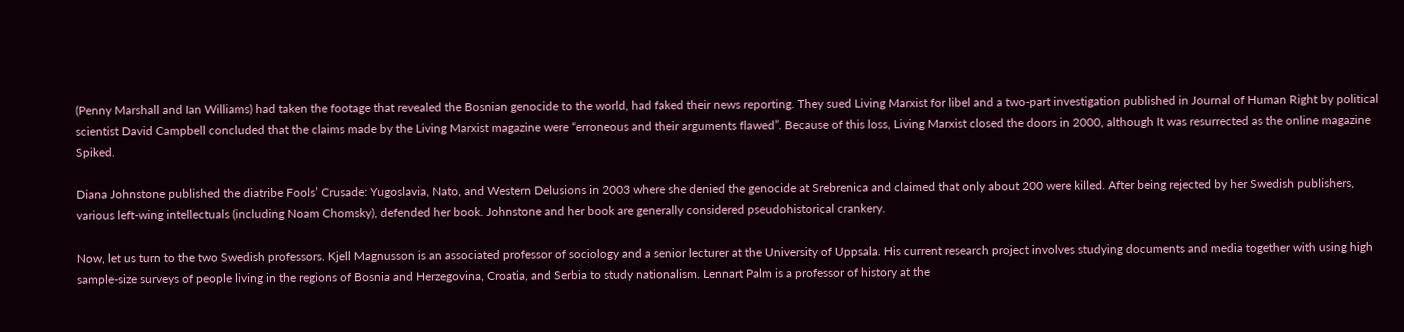(Penny Marshall and Ian Williams) had taken the footage that revealed the Bosnian genocide to the world, had faked their news reporting. They sued Living Marxist for libel and a two-part investigation published in Journal of Human Right by political scientist David Campbell concluded that the claims made by the Living Marxist magazine were “erroneous and their arguments flawed”. Because of this loss, Living Marxist closed the doors in 2000, although It was resurrected as the online magazine Spiked.

Diana Johnstone published the diatribe Fools’ Crusade: Yugoslavia, Nato, and Western Delusions in 2003 where she denied the genocide at Srebrenica and claimed that only about 200 were killed. After being rejected by her Swedish publishers, various left-wing intellectuals (including Noam Chomsky), defended her book. Johnstone and her book are generally considered pseudohistorical crankery.

Now, let us turn to the two Swedish professors. Kjell Magnusson is an associated professor of sociology and a senior lecturer at the University of Uppsala. His current research project involves studying documents and media together with using high sample-size surveys of people living in the regions of Bosnia and Herzegovina, Croatia, and Serbia to study nationalism. Lennart Palm is a professor of history at the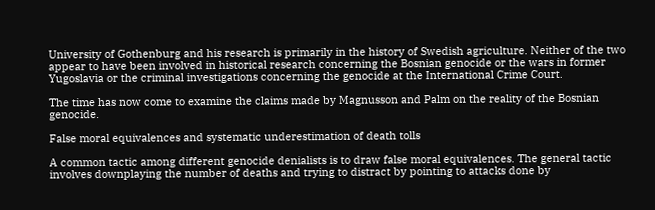University of Gothenburg and his research is primarily in the history of Swedish agriculture. Neither of the two appear to have been involved in historical research concerning the Bosnian genocide or the wars in former Yugoslavia or the criminal investigations concerning the genocide at the International Crime Court.

The time has now come to examine the claims made by Magnusson and Palm on the reality of the Bosnian genocide.

False moral equivalences and systematic underestimation of death tolls

A common tactic among different genocide denialists is to draw false moral equivalences. The general tactic involves downplaying the number of deaths and trying to distract by pointing to attacks done by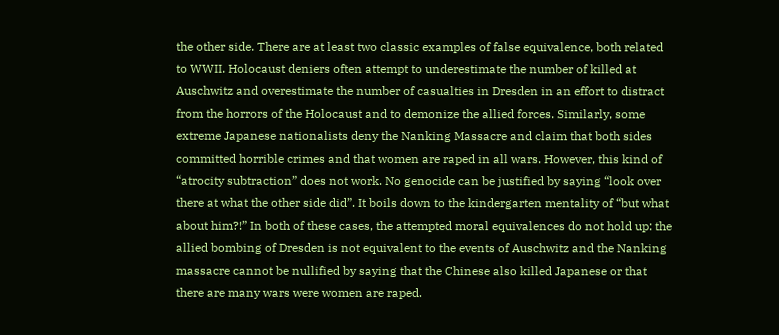the other side. There are at least two classic examples of false equivalence, both related to WWII. Holocaust deniers often attempt to underestimate the number of killed at Auschwitz and overestimate the number of casualties in Dresden in an effort to distract from the horrors of the Holocaust and to demonize the allied forces. Similarly, some extreme Japanese nationalists deny the Nanking Massacre and claim that both sides committed horrible crimes and that women are raped in all wars. However, this kind of “atrocity subtraction” does not work. No genocide can be justified by saying “look over there at what the other side did”. It boils down to the kindergarten mentality of “but what about him?!” In both of these cases, the attempted moral equivalences do not hold up: the allied bombing of Dresden is not equivalent to the events of Auschwitz and the Nanking massacre cannot be nullified by saying that the Chinese also killed Japanese or that there are many wars were women are raped.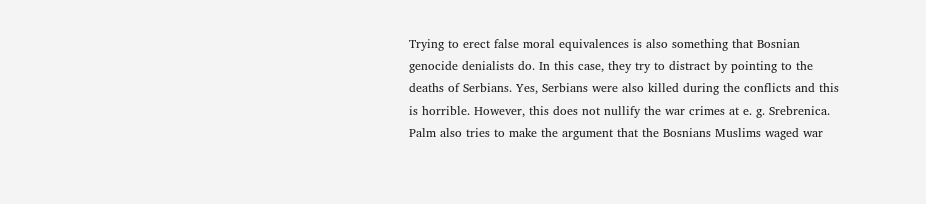Trying to erect false moral equivalences is also something that Bosnian genocide denialists do. In this case, they try to distract by pointing to the deaths of Serbians. Yes, Serbians were also killed during the conflicts and this is horrible. However, this does not nullify the war crimes at e. g. Srebrenica. Palm also tries to make the argument that the Bosnians Muslims waged war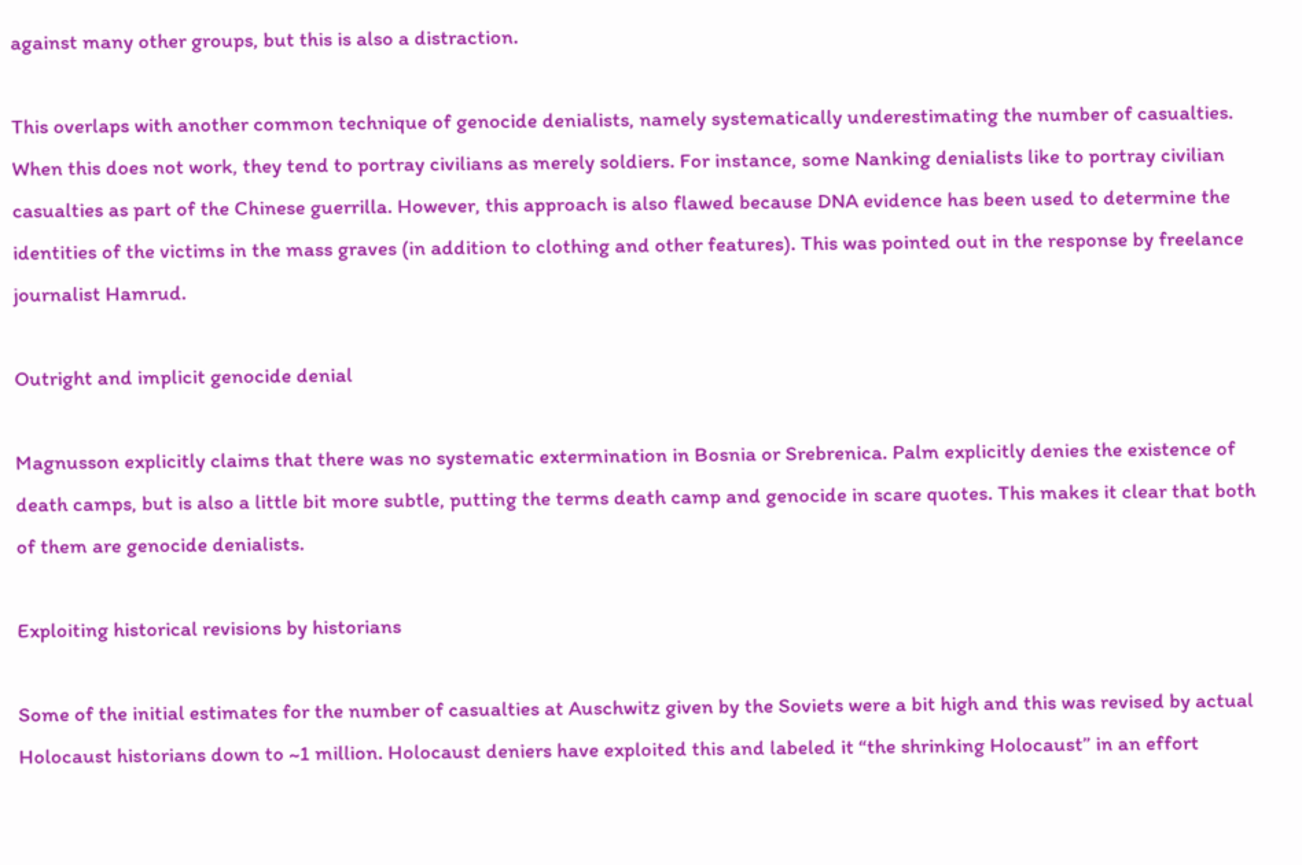against many other groups, but this is also a distraction.

This overlaps with another common technique of genocide denialists, namely systematically underestimating the number of casualties. When this does not work, they tend to portray civilians as merely soldiers. For instance, some Nanking denialists like to portray civilian casualties as part of the Chinese guerrilla. However, this approach is also flawed because DNA evidence has been used to determine the identities of the victims in the mass graves (in addition to clothing and other features). This was pointed out in the response by freelance journalist Hamrud.

Outright and implicit genocide denial

Magnusson explicitly claims that there was no systematic extermination in Bosnia or Srebrenica. Palm explicitly denies the existence of death camps, but is also a little bit more subtle, putting the terms death camp and genocide in scare quotes. This makes it clear that both of them are genocide denialists.

Exploiting historical revisions by historians

Some of the initial estimates for the number of casualties at Auschwitz given by the Soviets were a bit high and this was revised by actual Holocaust historians down to ~1 million. Holocaust deniers have exploited this and labeled it “the shrinking Holocaust” in an effort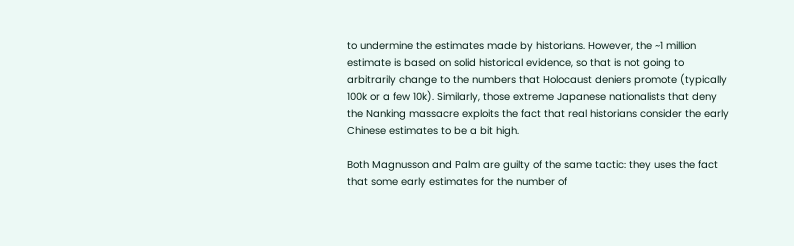to undermine the estimates made by historians. However, the ~1 million estimate is based on solid historical evidence, so that is not going to arbitrarily change to the numbers that Holocaust deniers promote (typically 100k or a few 10k). Similarly, those extreme Japanese nationalists that deny the Nanking massacre exploits the fact that real historians consider the early Chinese estimates to be a bit high.

Both Magnusson and Palm are guilty of the same tactic: they uses the fact that some early estimates for the number of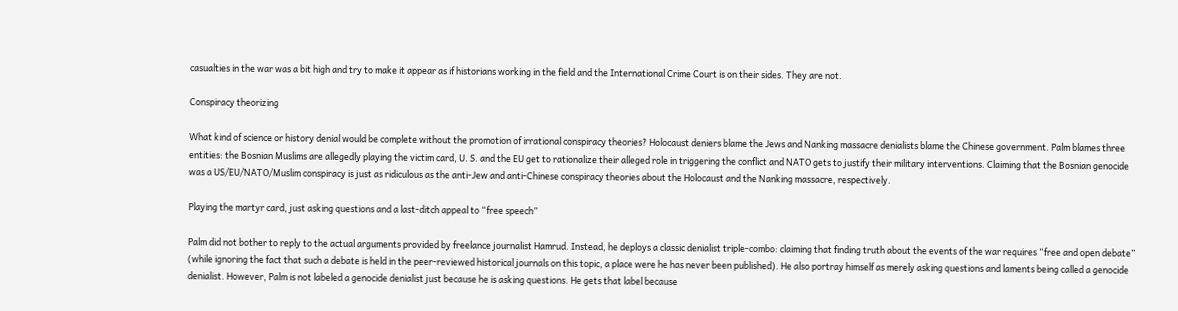casualties in the war was a bit high and try to make it appear as if historians working in the field and the International Crime Court is on their sides. They are not.

Conspiracy theorizing

What kind of science or history denial would be complete without the promotion of irrational conspiracy theories? Holocaust deniers blame the Jews and Nanking massacre denialists blame the Chinese government. Palm blames three entities: the Bosnian Muslims are allegedly playing the victim card, U. S. and the EU get to rationalize their alleged role in triggering the conflict and NATO gets to justify their military interventions. Claiming that the Bosnian genocide was a US/EU/NATO/Muslim conspiracy is just as ridiculous as the anti-Jew and anti-Chinese conspiracy theories about the Holocaust and the Nanking massacre, respectively.

Playing the martyr card, just asking questions and a last-ditch appeal to “free speech”

Palm did not bother to reply to the actual arguments provided by freelance journalist Hamrud. Instead, he deploys a classic denialist triple-combo: claiming that finding truth about the events of the war requires “free and open debate” (while ignoring the fact that such a debate is held in the peer-reviewed historical journals on this topic, a place were he has never been published). He also portray himself as merely asking questions and laments being called a genocide denialist. However, Palm is not labeled a genocide denialist just because he is asking questions. He gets that label because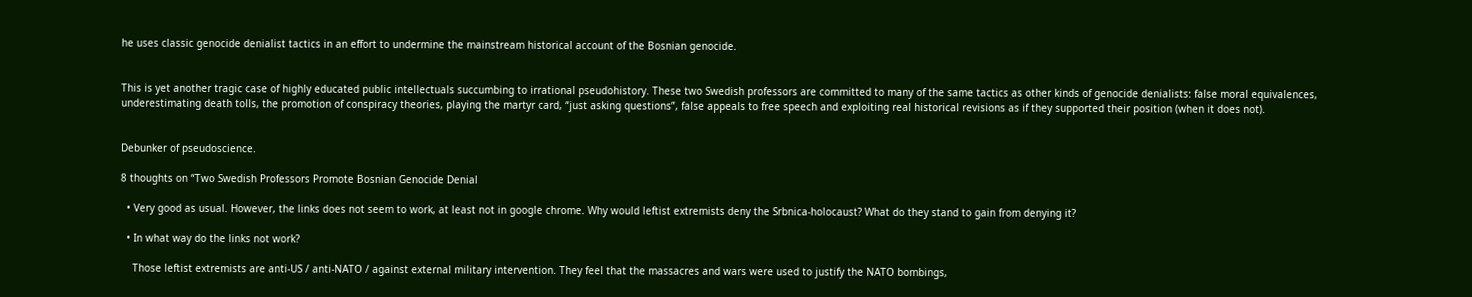he uses classic genocide denialist tactics in an effort to undermine the mainstream historical account of the Bosnian genocide.


This is yet another tragic case of highly educated public intellectuals succumbing to irrational pseudohistory. These two Swedish professors are committed to many of the same tactics as other kinds of genocide denialists: false moral equivalences, underestimating death tolls, the promotion of conspiracy theories, playing the martyr card, “just asking questions”, false appeals to free speech and exploiting real historical revisions as if they supported their position (when it does not).


Debunker of pseudoscience.

8 thoughts on “Two Swedish Professors Promote Bosnian Genocide Denial

  • Very good as usual. However, the links does not seem to work, at least not in google chrome. Why would leftist extremists deny the Srbnica-holocaust? What do they stand to gain from denying it?

  • In what way do the links not work?

    Those leftist extremists are anti-US / anti-NATO / against external military intervention. They feel that the massacres and wars were used to justify the NATO bombings,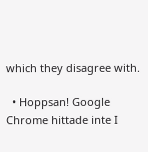which they disagree with.

  • Hoppsan! Google Chrome hittade inte I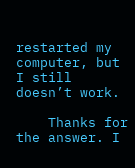restarted my computer, but I still doesn’t work.

    Thanks for the answer. I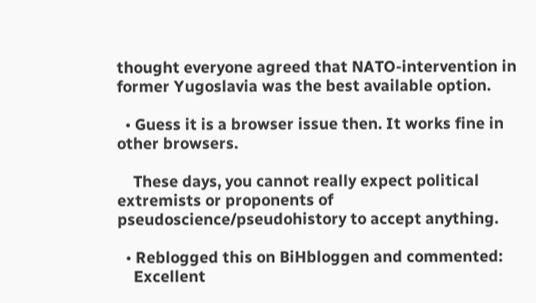thought everyone agreed that NATO-intervention in former Yugoslavia was the best available option.

  • Guess it is a browser issue then. It works fine in other browsers.

    These days, you cannot really expect political extremists or proponents of pseudoscience/pseudohistory to accept anything.

  • Reblogged this on BiHbloggen and commented:
    Excellent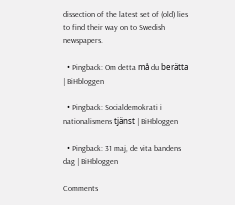dissection of the latest set of (old) lies to find their way on to Swedish newspapers.

  • Pingback: Om detta må du berätta | BiHbloggen

  • Pingback: Socialdemokrati i nationalismens tjänst | BiHbloggen

  • Pingback: 31 maj, de vita bandens dag | BiHbloggen

Comments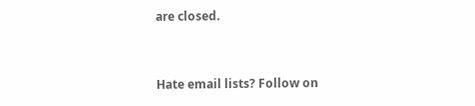are closed.


Hate email lists? Follow on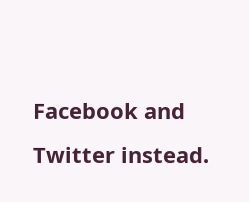Facebook and Twitter instead.